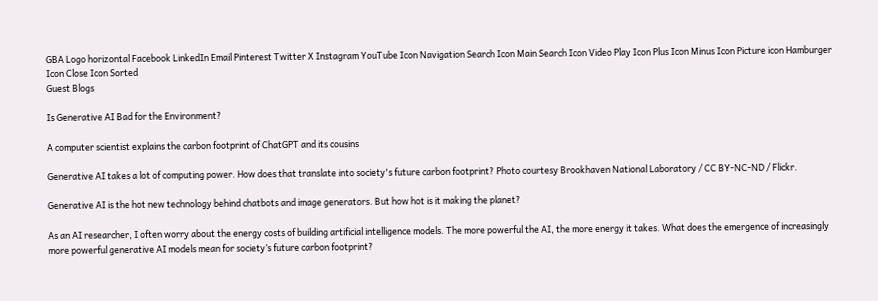GBA Logo horizontal Facebook LinkedIn Email Pinterest Twitter X Instagram YouTube Icon Navigation Search Icon Main Search Icon Video Play Icon Plus Icon Minus Icon Picture icon Hamburger Icon Close Icon Sorted
Guest Blogs

Is Generative AI Bad for the Environment?

A computer scientist explains the carbon footprint of ChatGPT and its cousins

Generative AI takes a lot of computing power. How does that translate into society's future carbon footprint? Photo courtesy Brookhaven National Laboratory / CC BY-NC-ND / Flickr.

Generative AI is the hot new technology behind chatbots and image generators. But how hot is it making the planet?

As an AI researcher, I often worry about the energy costs of building artificial intelligence models. The more powerful the AI, the more energy it takes. What does the emergence of increasingly more powerful generative AI models mean for society’s future carbon footprint?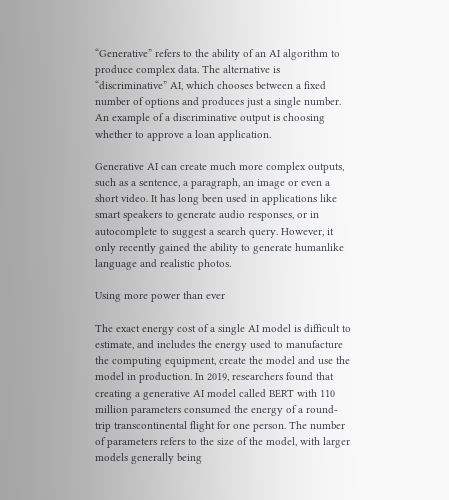“Generative” refers to the ability of an AI algorithm to produce complex data. The alternative is “discriminative” AI, which chooses between a fixed number of options and produces just a single number. An example of a discriminative output is choosing whether to approve a loan application.

Generative AI can create much more complex outputs, such as a sentence, a paragraph, an image or even a short video. It has long been used in applications like smart speakers to generate audio responses, or in autocomplete to suggest a search query. However, it only recently gained the ability to generate humanlike language and realistic photos.

Using more power than ever

The exact energy cost of a single AI model is difficult to estimate, and includes the energy used to manufacture the computing equipment, create the model and use the model in production. In 2019, researchers found that creating a generative AI model called BERT with 110 million parameters consumed the energy of a round-trip transcontinental flight for one person. The number of parameters refers to the size of the model, with larger models generally being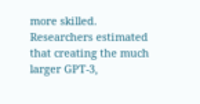more skilled. Researchers estimated that creating the much larger GPT-3,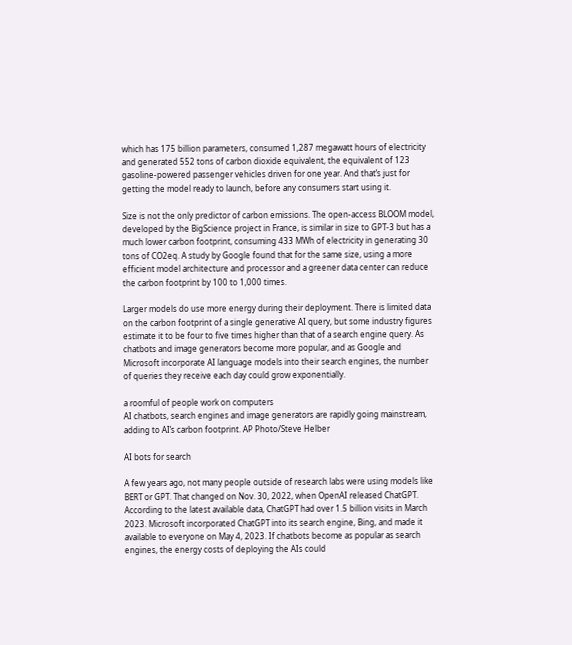which has 175 billion parameters, consumed 1,287 megawatt hours of electricity and generated 552 tons of carbon dioxide equivalent, the equivalent of 123 gasoline-powered passenger vehicles driven for one year. And that’s just for getting the model ready to launch, before any consumers start using it.

Size is not the only predictor of carbon emissions. The open-access BLOOM model, developed by the BigScience project in France, is similar in size to GPT-3 but has a much lower carbon footprint, consuming 433 MWh of electricity in generating 30 tons of CO2eq. A study by Google found that for the same size, using a more efficient model architecture and processor and a greener data center can reduce the carbon footprint by 100 to 1,000 times.

Larger models do use more energy during their deployment. There is limited data on the carbon footprint of a single generative AI query, but some industry figures estimate it to be four to five times higher than that of a search engine query. As chatbots and image generators become more popular, and as Google and Microsoft incorporate AI language models into their search engines, the number of queries they receive each day could grow exponentially.

a roomful of people work on computers
AI chatbots, search engines and image generators are rapidly going mainstream, adding to AI’s carbon footprint. AP Photo/Steve Helber

AI bots for search

A few years ago, not many people outside of research labs were using models like BERT or GPT. That changed on Nov. 30, 2022, when OpenAI released ChatGPT. According to the latest available data, ChatGPT had over 1.5 billion visits in March 2023. Microsoft incorporated ChatGPT into its search engine, Bing, and made it available to everyone on May 4, 2023. If chatbots become as popular as search engines, the energy costs of deploying the AIs could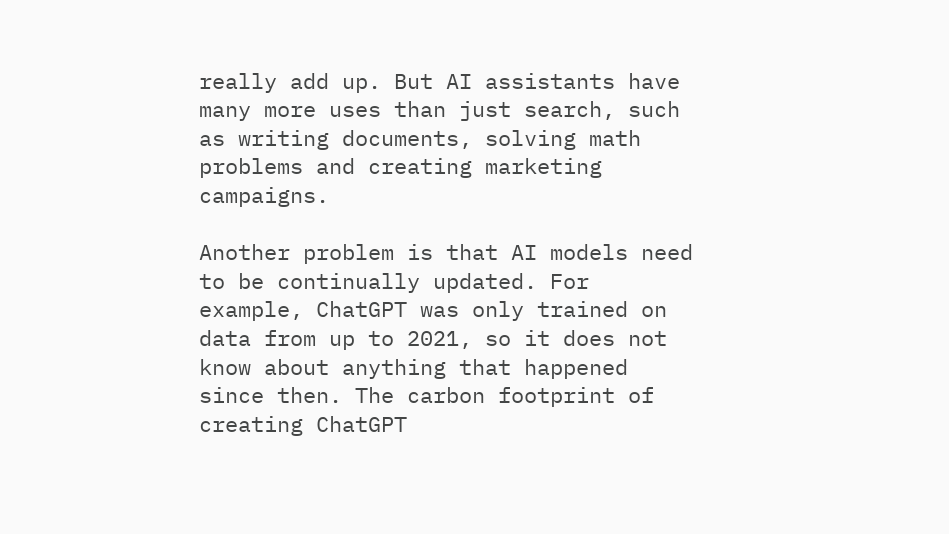really add up. But AI assistants have many more uses than just search, such as writing documents, solving math problems and creating marketing campaigns.

Another problem is that AI models need to be continually updated. For example, ChatGPT was only trained on data from up to 2021, so it does not know about anything that happened since then. The carbon footprint of creating ChatGPT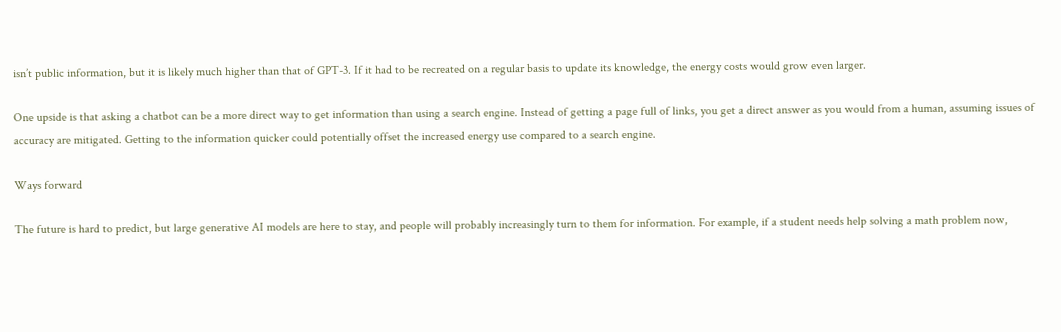isn’t public information, but it is likely much higher than that of GPT-3. If it had to be recreated on a regular basis to update its knowledge, the energy costs would grow even larger.

One upside is that asking a chatbot can be a more direct way to get information than using a search engine. Instead of getting a page full of links, you get a direct answer as you would from a human, assuming issues of accuracy are mitigated. Getting to the information quicker could potentially offset the increased energy use compared to a search engine.

Ways forward

The future is hard to predict, but large generative AI models are here to stay, and people will probably increasingly turn to them for information. For example, if a student needs help solving a math problem now,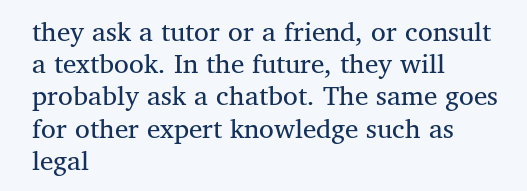they ask a tutor or a friend, or consult a textbook. In the future, they will probably ask a chatbot. The same goes for other expert knowledge such as legal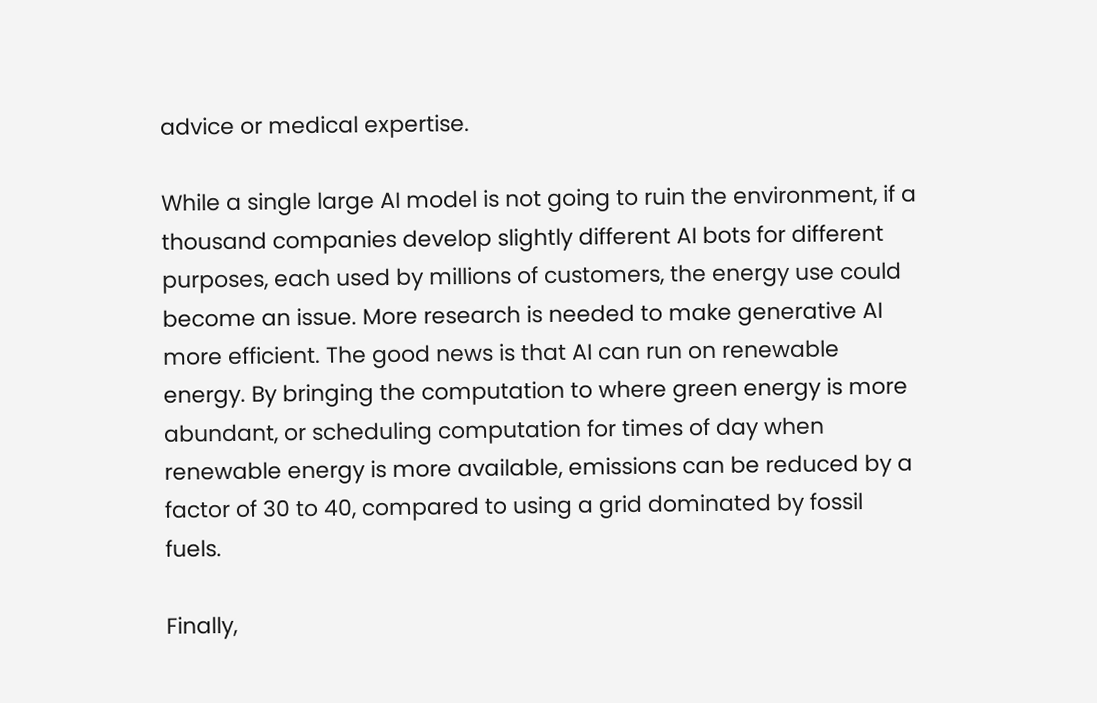advice or medical expertise.

While a single large AI model is not going to ruin the environment, if a thousand companies develop slightly different AI bots for different purposes, each used by millions of customers, the energy use could become an issue. More research is needed to make generative AI more efficient. The good news is that AI can run on renewable energy. By bringing the computation to where green energy is more abundant, or scheduling computation for times of day when renewable energy is more available, emissions can be reduced by a factor of 30 to 40, compared to using a grid dominated by fossil fuels.

Finally,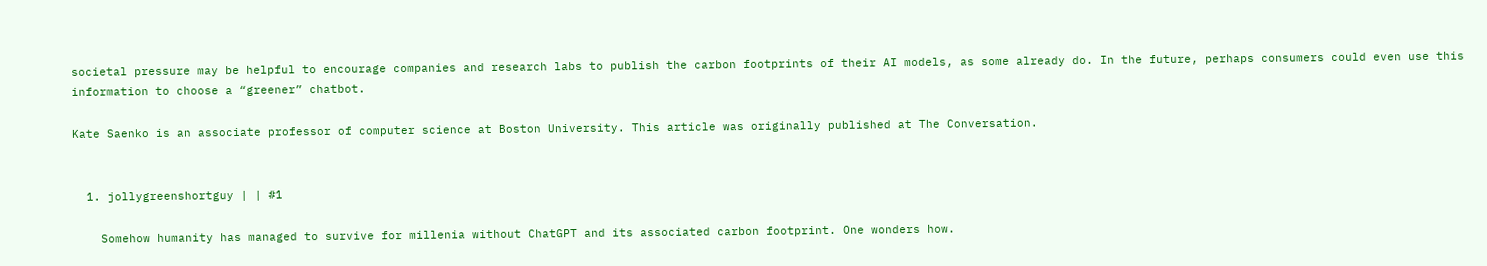societal pressure may be helpful to encourage companies and research labs to publish the carbon footprints of their AI models, as some already do. In the future, perhaps consumers could even use this information to choose a “greener” chatbot.

Kate Saenko is an associate professor of computer science at Boston University. This article was originally published at The Conversation.


  1. jollygreenshortguy | | #1

    Somehow humanity has managed to survive for millenia without ChatGPT and its associated carbon footprint. One wonders how.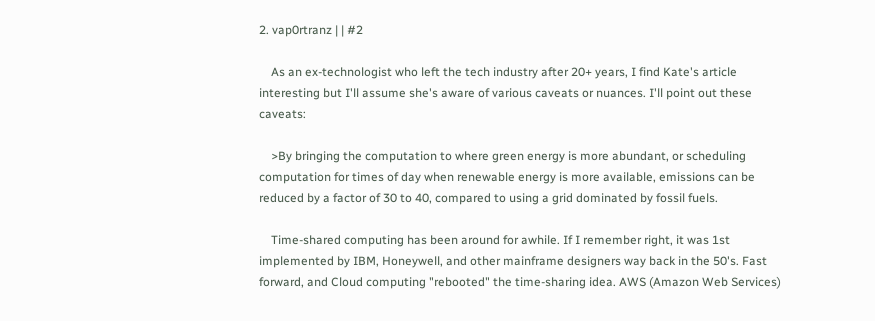2. vap0rtranz | | #2

    As an ex-technologist who left the tech industry after 20+ years, I find Kate's article interesting but I'll assume she's aware of various caveats or nuances. I'll point out these caveats:

    >By bringing the computation to where green energy is more abundant, or scheduling computation for times of day when renewable energy is more available, emissions can be reduced by a factor of 30 to 40, compared to using a grid dominated by fossil fuels.

    Time-shared computing has been around for awhile. If I remember right, it was 1st implemented by IBM, Honeywell, and other mainframe designers way back in the 50's. Fast forward, and Cloud computing "rebooted" the time-sharing idea. AWS (Amazon Web Services)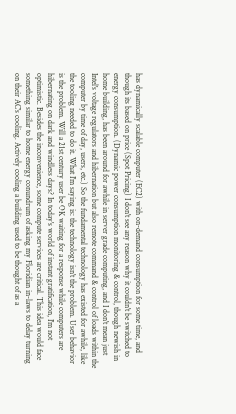has dynamically scalable computer (EC2) with on-demand consumption for some time, and though its based on price (Spot Pricing) I don't see any reason why it couldn't be switched to energy consumption. (Dynamic power consumption monitoring & control, though newish in home building, has been around for awhile in server grade computing, and I don't mean just Intel's voltage regulators and hibernation but also remote command & control of loads within the computer by time of day, users, etc.) So the fundamental technology has existed for awhile, like the tooling needed to do it. What I'm saying is: the technology isn't the problem. User behavior is the problem. Will a 21st century user be OK waiting for a response while computers are hibernating on dark and windless days? In today's world of instant gratification, I'm not optimistic. Besides the inconvenience, some compute services are critical. This idea would face something similar to home energy conundrum of asking my Floridian in-laws to delay turning on their AC's cooling. Actively cooling a building used to be thought of as a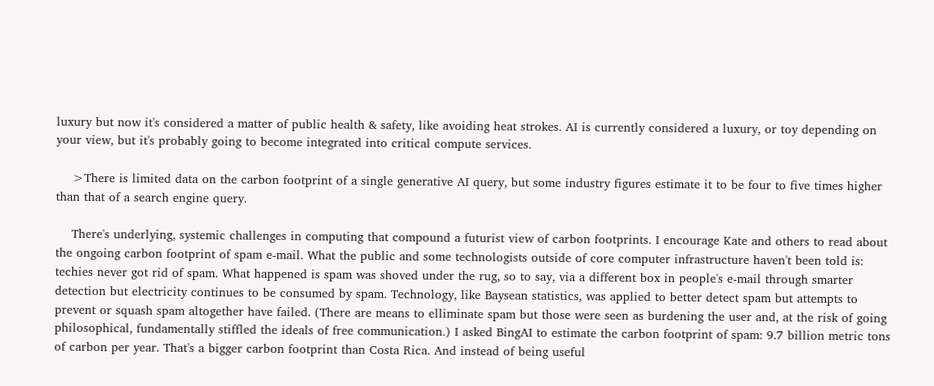luxury but now it's considered a matter of public health & safety, like avoiding heat strokes. AI is currently considered a luxury, or toy depending on your view, but it's probably going to become integrated into critical compute services.

    >There is limited data on the carbon footprint of a single generative AI query, but some industry figures estimate it to be four to five times higher than that of a search engine query.

    There's underlying, systemic challenges in computing that compound a futurist view of carbon footprints. I encourage Kate and others to read about the ongoing carbon footprint of spam e-mail. What the public and some technologists outside of core computer infrastructure haven't been told is: techies never got rid of spam. What happened is spam was shoved under the rug, so to say, via a different box in people's e-mail through smarter detection but electricity continues to be consumed by spam. Technology, like Baysean statistics, was applied to better detect spam but attempts to prevent or squash spam altogether have failed. (There are means to elliminate spam but those were seen as burdening the user and, at the risk of going philosophical, fundamentally stiffled the ideals of free communication.) I asked BingAI to estimate the carbon footprint of spam: 9.7 billion metric tons of carbon per year. That's a bigger carbon footprint than Costa Rica. And instead of being useful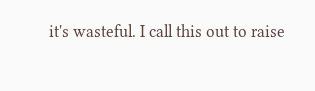it's wasteful. I call this out to raise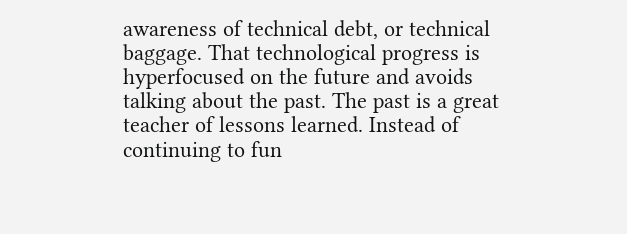awareness of technical debt, or technical baggage. That technological progress is hyperfocused on the future and avoids talking about the past. The past is a great teacher of lessons learned. Instead of continuing to fun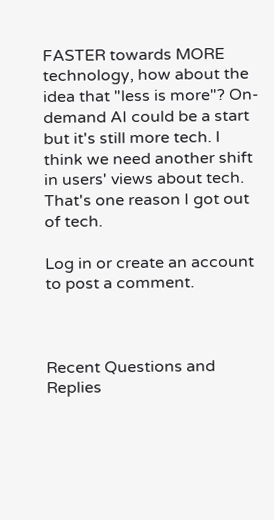FASTER towards MORE technology, how about the idea that "less is more"? On-demand AI could be a start but it's still more tech. I think we need another shift in users' views about tech. That's one reason I got out of tech.

Log in or create an account to post a comment.



Recent Questions and Replies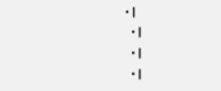• |
  • |
  • |
  • |